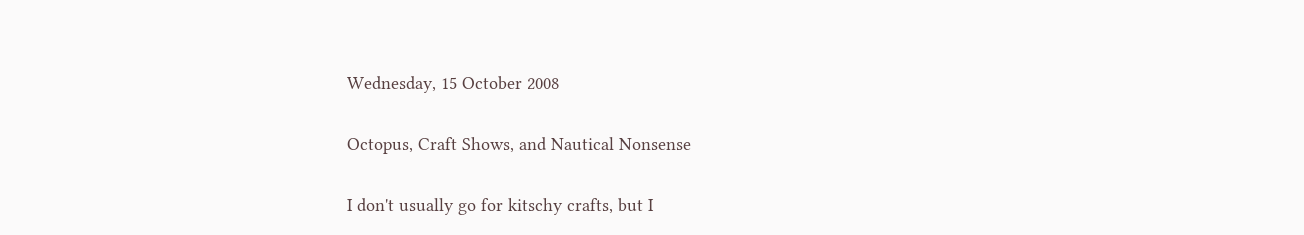Wednesday, 15 October 2008

Octopus, Craft Shows, and Nautical Nonsense

I don't usually go for kitschy crafts, but I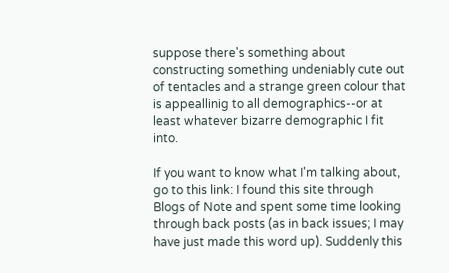suppose there's something about constructing something undeniably cute out of tentacles and a strange green colour that is appeallinig to all demographics--or at least whatever bizarre demographic I fit into.

If you want to know what I'm talking about, go to this link: I found this site through Blogs of Note and spent some time looking through back posts (as in back issues; I may have just made this word up). Suddenly this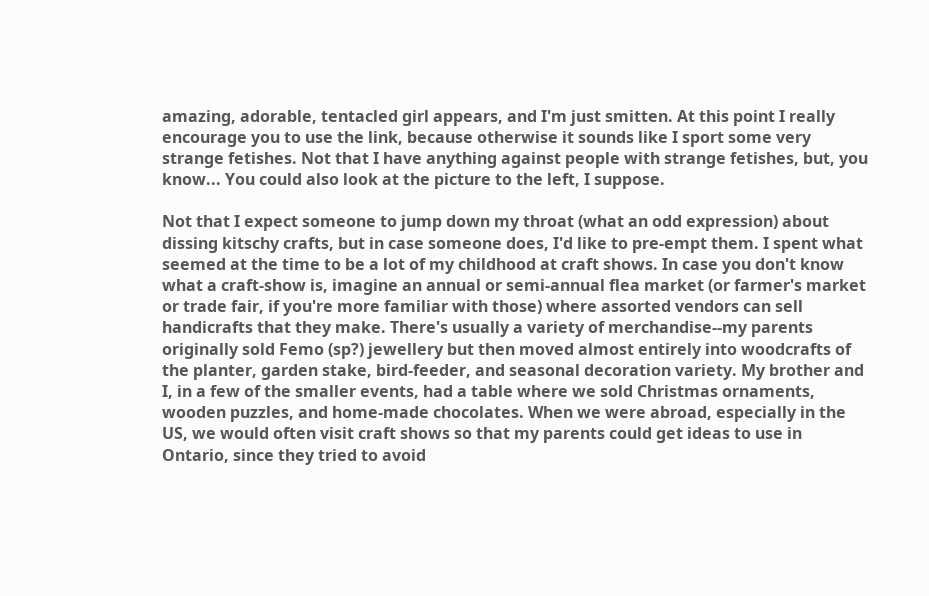amazing, adorable, tentacled girl appears, and I'm just smitten. At this point I really encourage you to use the link, because otherwise it sounds like I sport some very strange fetishes. Not that I have anything against people with strange fetishes, but, you know... You could also look at the picture to the left, I suppose.

Not that I expect someone to jump down my throat (what an odd expression) about dissing kitschy crafts, but in case someone does, I'd like to pre-empt them. I spent what seemed at the time to be a lot of my childhood at craft shows. In case you don't know what a craft-show is, imagine an annual or semi-annual flea market (or farmer's market or trade fair, if you're more familiar with those) where assorted vendors can sell handicrafts that they make. There's usually a variety of merchandise--my parents originally sold Femo (sp?) jewellery but then moved almost entirely into woodcrafts of the planter, garden stake, bird-feeder, and seasonal decoration variety. My brother and I, in a few of the smaller events, had a table where we sold Christmas ornaments, wooden puzzles, and home-made chocolates. When we were abroad, especially in the US, we would often visit craft shows so that my parents could get ideas to use in Ontario, since they tried to avoid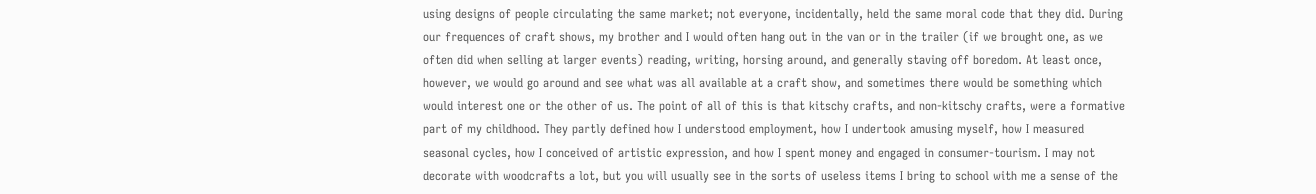using designs of people circulating the same market; not everyone, incidentally, held the same moral code that they did. During our frequences of craft shows, my brother and I would often hang out in the van or in the trailer (if we brought one, as we often did when selling at larger events) reading, writing, horsing around, and generally staving off boredom. At least once, however, we would go around and see what was all available at a craft show, and sometimes there would be something which would interest one or the other of us. The point of all of this is that kitschy crafts, and non-kitschy crafts, were a formative part of my childhood. They partly defined how I understood employment, how I undertook amusing myself, how I measured seasonal cycles, how I conceived of artistic expression, and how I spent money and engaged in consumer-tourism. I may not decorate with woodcrafts a lot, but you will usually see in the sorts of useless items I bring to school with me a sense of the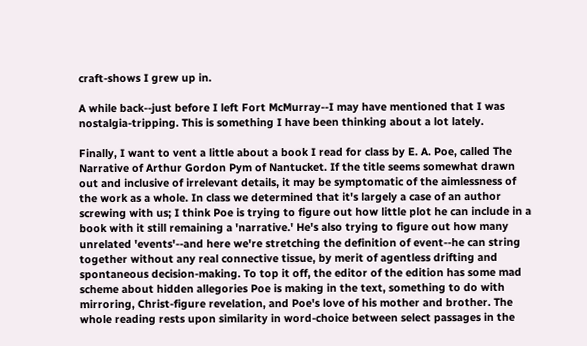craft-shows I grew up in.

A while back--just before I left Fort McMurray--I may have mentioned that I was nostalgia-tripping. This is something I have been thinking about a lot lately.

Finally, I want to vent a little about a book I read for class by E. A. Poe, called The Narrative of Arthur Gordon Pym of Nantucket. If the title seems somewhat drawn out and inclusive of irrelevant details, it may be symptomatic of the aimlessness of the work as a whole. In class we determined that it's largely a case of an author screwing with us; I think Poe is trying to figure out how little plot he can include in a book with it still remaining a 'narrative.' He's also trying to figure out how many unrelated 'events'--and here we're stretching the definition of event--he can string together without any real connective tissue, by merit of agentless drifting and spontaneous decision-making. To top it off, the editor of the edition has some mad scheme about hidden allegories Poe is making in the text, something to do with mirroring, Christ-figure revelation, and Poe's love of his mother and brother. The whole reading rests upon similarity in word-choice between select passages in the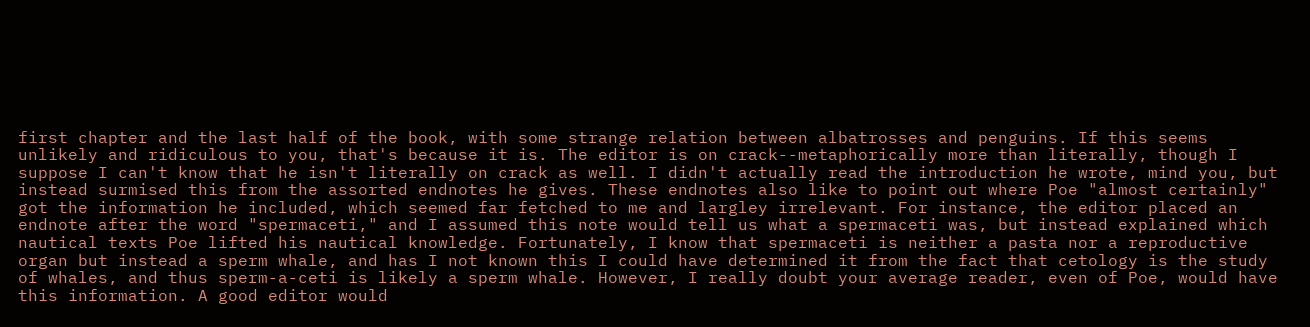first chapter and the last half of the book, with some strange relation between albatrosses and penguins. If this seems unlikely and ridiculous to you, that's because it is. The editor is on crack--metaphorically more than literally, though I suppose I can't know that he isn't literally on crack as well. I didn't actually read the introduction he wrote, mind you, but instead surmised this from the assorted endnotes he gives. These endnotes also like to point out where Poe "almost certainly" got the information he included, which seemed far fetched to me and largley irrelevant. For instance, the editor placed an endnote after the word "spermaceti," and I assumed this note would tell us what a spermaceti was, but instead explained which nautical texts Poe lifted his nautical knowledge. Fortunately, I know that spermaceti is neither a pasta nor a reproductive organ but instead a sperm whale, and has I not known this I could have determined it from the fact that cetology is the study of whales, and thus sperm-a-ceti is likely a sperm whale. However, I really doubt your average reader, even of Poe, would have this information. A good editor would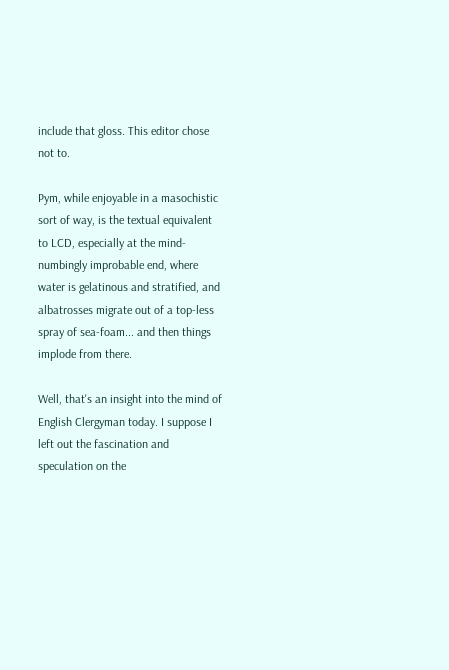include that gloss. This editor chose not to.

Pym, while enjoyable in a masochistic sort of way, is the textual equivalent to LCD, especially at the mind-numbingly improbable end, where water is gelatinous and stratified, and albatrosses migrate out of a top-less spray of sea-foam... and then things implode from there.

Well, that's an insight into the mind of English Clergyman today. I suppose I left out the fascination and speculation on the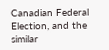Canadian Federal Election, and the similar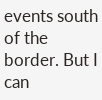events south of the border. But I can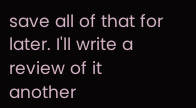save all of that for later. I'll write a review of it another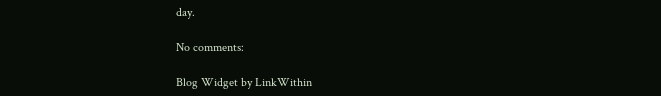day.

No comments:

Blog Widget by LinkWithin